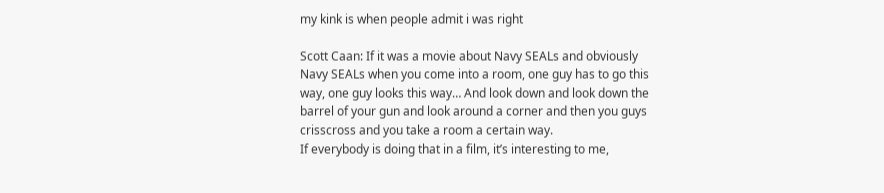my kink is when people admit i was right

Scott Caan: If it was a movie about Navy SEALs and obviously Navy SEALs when you come into a room, one guy has to go this way, one guy looks this way… And look down and look down the barrel of your gun and look around a corner and then you guys crisscross and you take a room a certain way.
If everybody is doing that in a film, it’s interesting to me,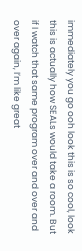immediately you go ooh look this is so cool, look this is actually how SEALs would take a room. But if I watch that same program over and over and over again, I’m like great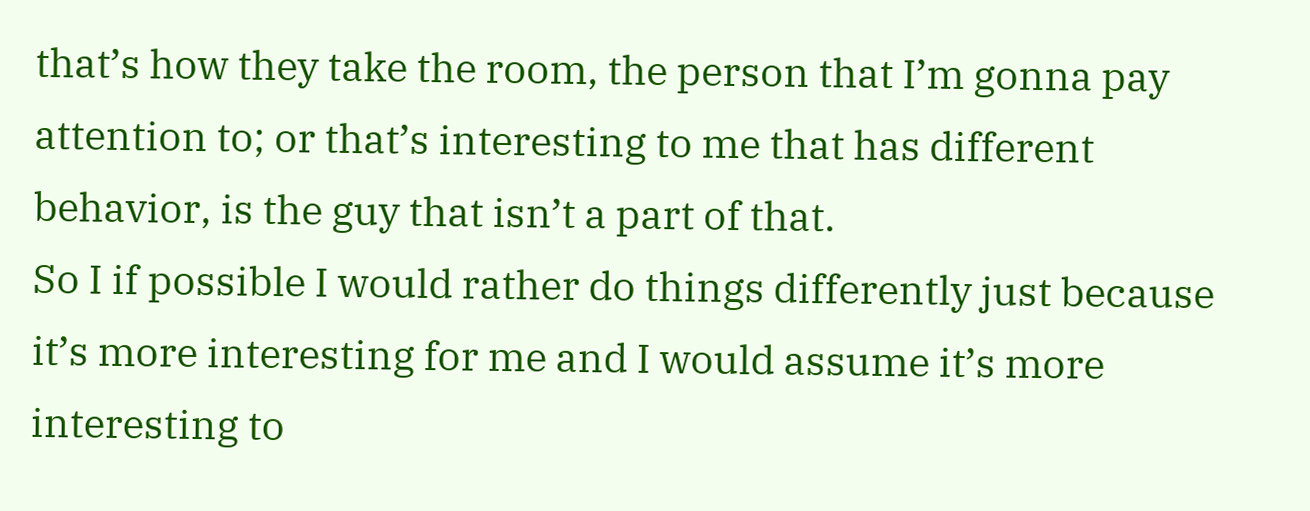that’s how they take the room, the person that I’m gonna pay attention to; or that’s interesting to me that has different behavior, is the guy that isn’t a part of that.
So I if possible I would rather do things differently just because it’s more interesting for me and I would assume it’s more interesting to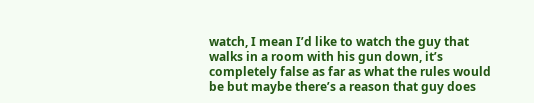watch, I mean I’d like to watch the guy that walks in a room with his gun down, it’s completely false as far as what the rules would be but maybe there’s a reason that guy does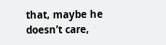that, maybe he doesn’t care,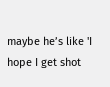maybe he’s like 'I hope I get shot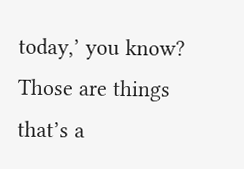today,’ you know? Those are things that’s a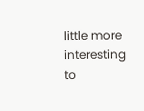little more interesting to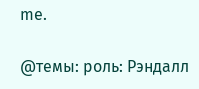me.

@темы: роль: Рэндалл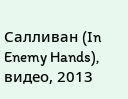Салливан (In Enemy Hands), видео, 2013